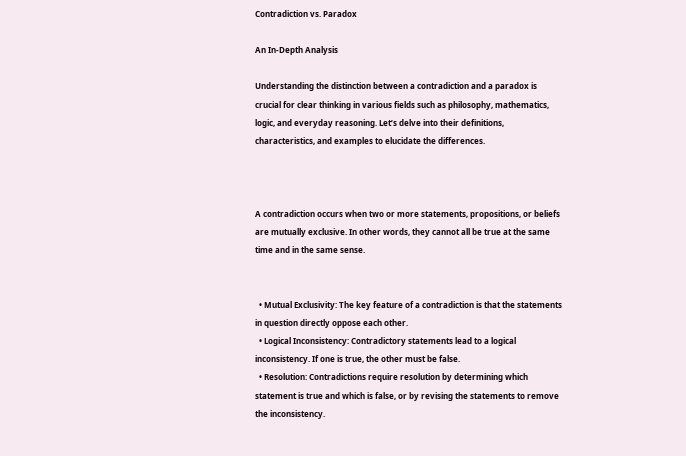Contradiction vs. Paradox

An In-Depth Analysis

Understanding the distinction between a contradiction and a paradox is crucial for clear thinking in various fields such as philosophy, mathematics, logic, and everyday reasoning. Let’s delve into their definitions, characteristics, and examples to elucidate the differences.



A contradiction occurs when two or more statements, propositions, or beliefs are mutually exclusive. In other words, they cannot all be true at the same time and in the same sense.


  • Mutual Exclusivity: The key feature of a contradiction is that the statements in question directly oppose each other.
  • Logical Inconsistency: Contradictory statements lead to a logical inconsistency. If one is true, the other must be false.
  • Resolution: Contradictions require resolution by determining which statement is true and which is false, or by revising the statements to remove the inconsistency.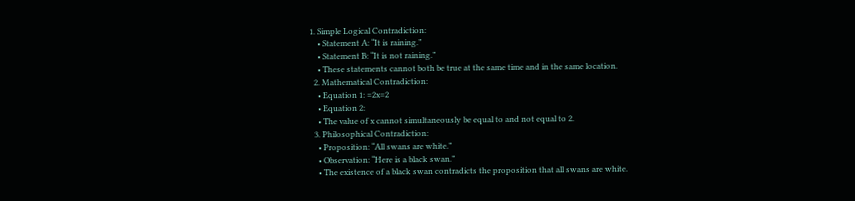1. Simple Logical Contradiction:
    • Statement A: “It is raining.”
    • Statement B: “It is not raining.”
    • These statements cannot both be true at the same time and in the same location.
  2. Mathematical Contradiction:
    • Equation 1: =2x=2
    • Equation 2:
    • The value of x cannot simultaneously be equal to and not equal to 2.
  3. Philosophical Contradiction:
    • Proposition: “All swans are white.”
    • Observation: “Here is a black swan.”
    • The existence of a black swan contradicts the proposition that all swans are white.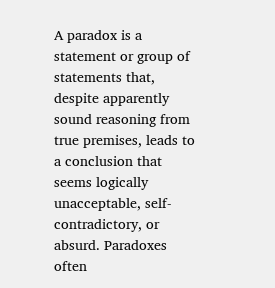A paradox is a statement or group of statements that, despite apparently sound reasoning from true premises, leads to a conclusion that seems logically unacceptable, self-contradictory, or absurd. Paradoxes often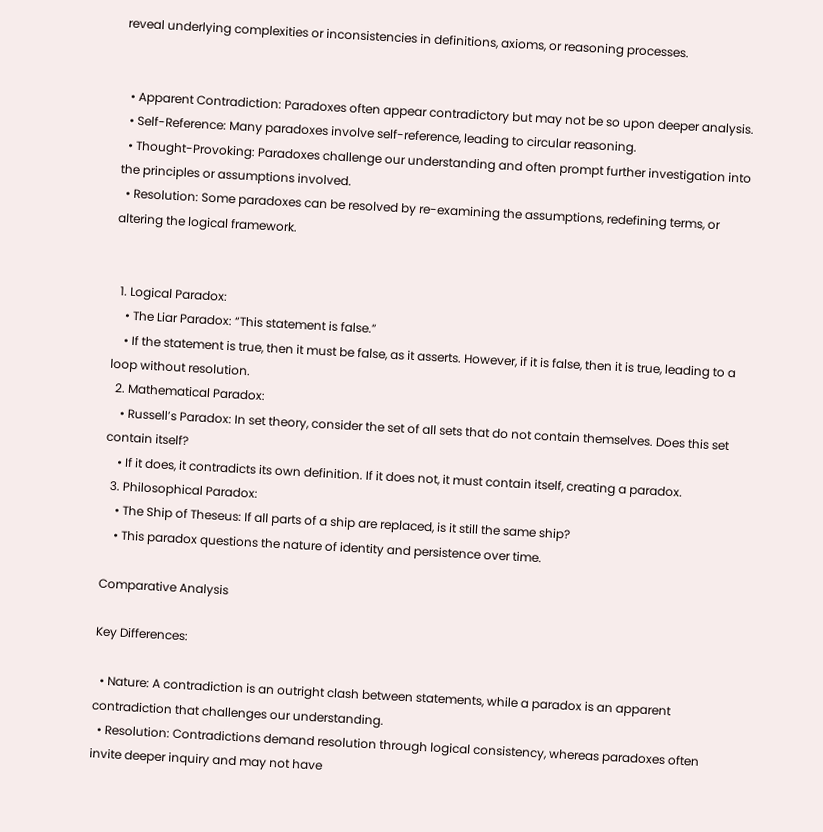reveal underlying complexities or inconsistencies in definitions, axioms, or reasoning processes.


  • Apparent Contradiction: Paradoxes often appear contradictory but may not be so upon deeper analysis.
  • Self-Reference: Many paradoxes involve self-reference, leading to circular reasoning.
  • Thought-Provoking: Paradoxes challenge our understanding and often prompt further investigation into the principles or assumptions involved.
  • Resolution: Some paradoxes can be resolved by re-examining the assumptions, redefining terms, or altering the logical framework.


  1. Logical Paradox:
    • The Liar Paradox: “This statement is false.”
    • If the statement is true, then it must be false, as it asserts. However, if it is false, then it is true, leading to a loop without resolution.
  2. Mathematical Paradox:
    • Russell’s Paradox: In set theory, consider the set of all sets that do not contain themselves. Does this set contain itself?
    • If it does, it contradicts its own definition. If it does not, it must contain itself, creating a paradox.
  3. Philosophical Paradox:
    • The Ship of Theseus: If all parts of a ship are replaced, is it still the same ship?
    • This paradox questions the nature of identity and persistence over time.

Comparative Analysis

Key Differences:

  • Nature: A contradiction is an outright clash between statements, while a paradox is an apparent contradiction that challenges our understanding.
  • Resolution: Contradictions demand resolution through logical consistency, whereas paradoxes often invite deeper inquiry and may not have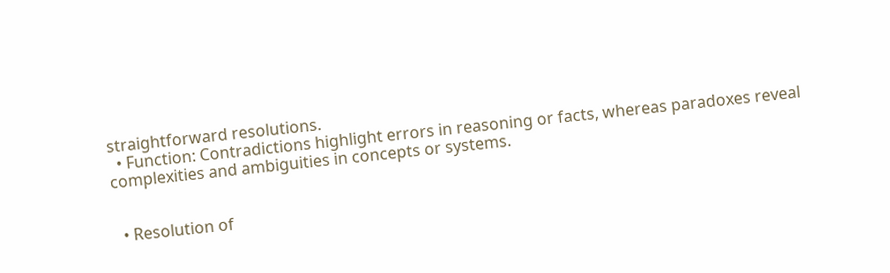straightforward resolutions.
  • Function: Contradictions highlight errors in reasoning or facts, whereas paradoxes reveal complexities and ambiguities in concepts or systems.


  • Resolution of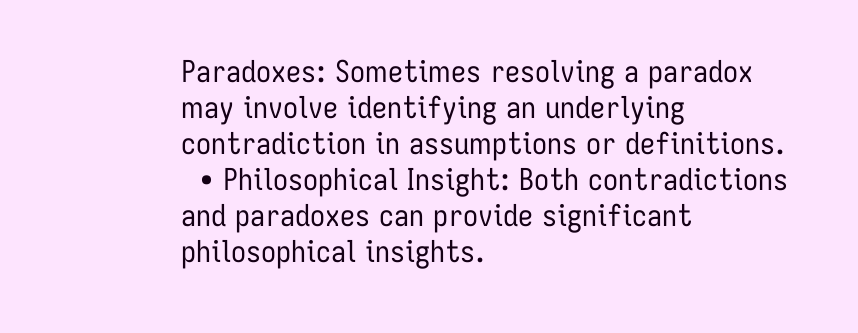Paradoxes: Sometimes resolving a paradox may involve identifying an underlying contradiction in assumptions or definitions.
  • Philosophical Insight: Both contradictions and paradoxes can provide significant philosophical insights.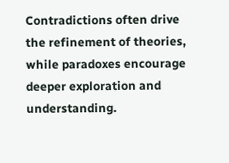Contradictions often drive the refinement of theories, while paradoxes encourage deeper exploration and understanding.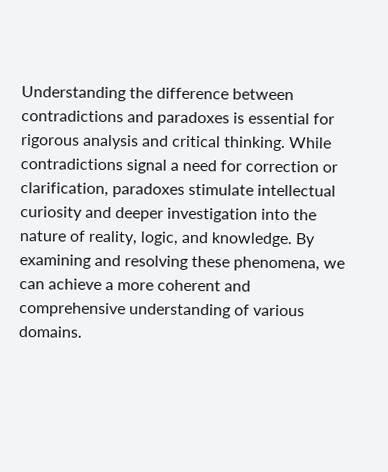Understanding the difference between contradictions and paradoxes is essential for rigorous analysis and critical thinking. While contradictions signal a need for correction or clarification, paradoxes stimulate intellectual curiosity and deeper investigation into the nature of reality, logic, and knowledge. By examining and resolving these phenomena, we can achieve a more coherent and comprehensive understanding of various domains.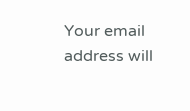Your email address will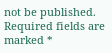not be published. Required fields are marked *